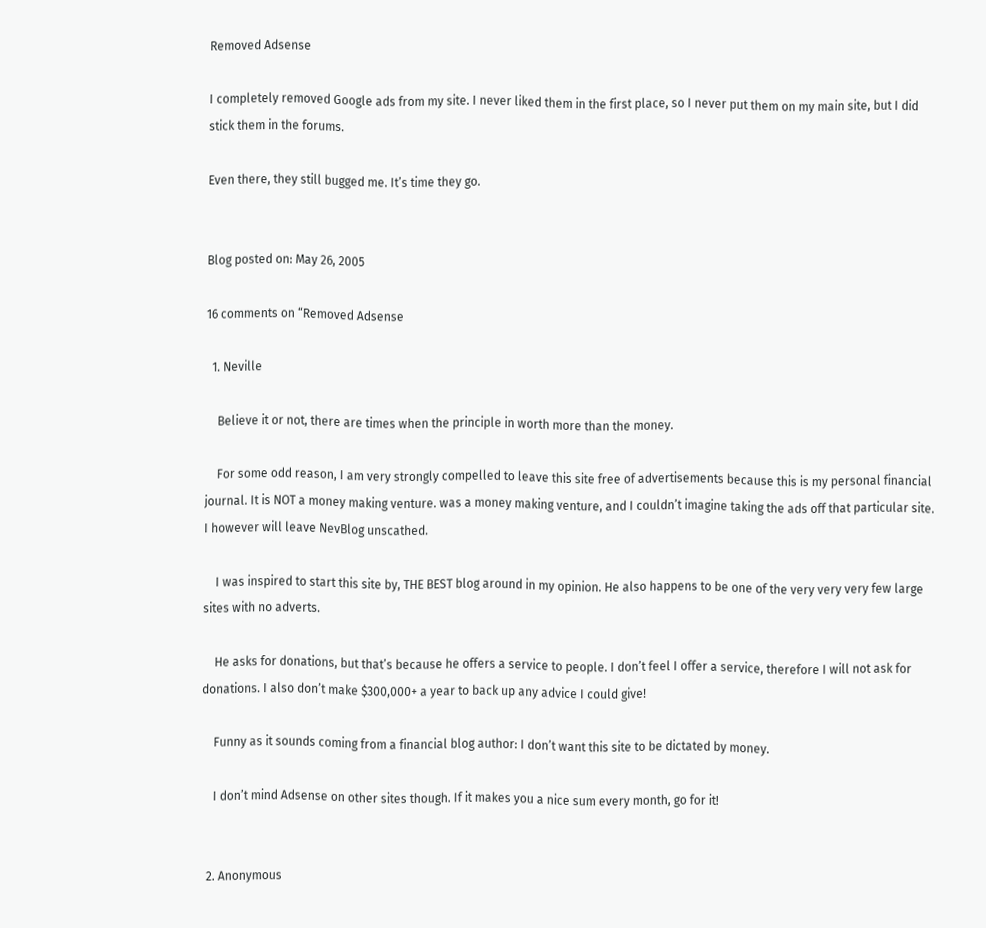Removed Adsense

I completely removed Google ads from my site. I never liked them in the first place, so I never put them on my main site, but I did stick them in the forums.

Even there, they still bugged me. It’s time they go.


Blog posted on: May 26, 2005

16 comments on “Removed Adsense

  1. Neville

    Believe it or not, there are times when the principle in worth more than the money.

    For some odd reason, I am very strongly compelled to leave this site free of advertisements because this is my personal financial journal. It is NOT a money making venture. was a money making venture, and I couldn’t imagine taking the ads off that particular site. I however will leave NevBlog unscathed.

    I was inspired to start this site by, THE BEST blog around in my opinion. He also happens to be one of the very very very few large sites with no adverts.

    He asks for donations, but that’s because he offers a service to people. I don’t feel I offer a service, therefore I will not ask for donations. I also don’t make $300,000+ a year to back up any advice I could give!

    Funny as it sounds coming from a financial blog author: I don’t want this site to be dictated by money.

    I don’t mind Adsense on other sites though. If it makes you a nice sum every month, go for it!


  2. Anonymous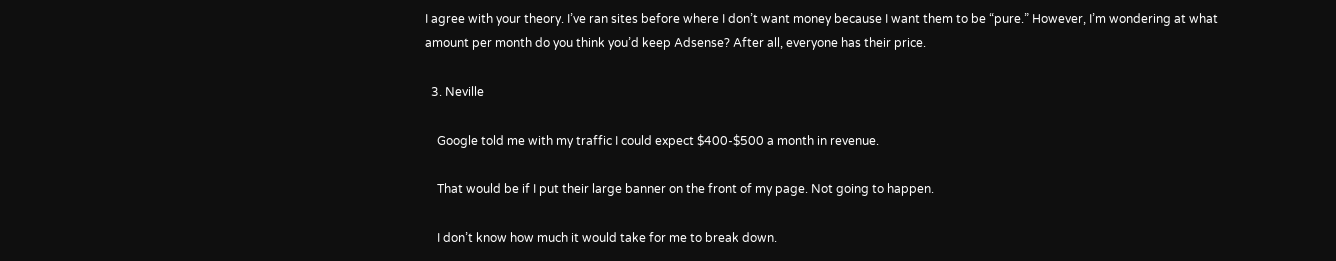I agree with your theory. I’ve ran sites before where I don’t want money because I want them to be “pure.” However, I’m wondering at what amount per month do you think you’d keep Adsense? After all, everyone has their price.

  3. Neville

    Google told me with my traffic I could expect $400-$500 a month in revenue.

    That would be if I put their large banner on the front of my page. Not going to happen.

    I don’t know how much it would take for me to break down.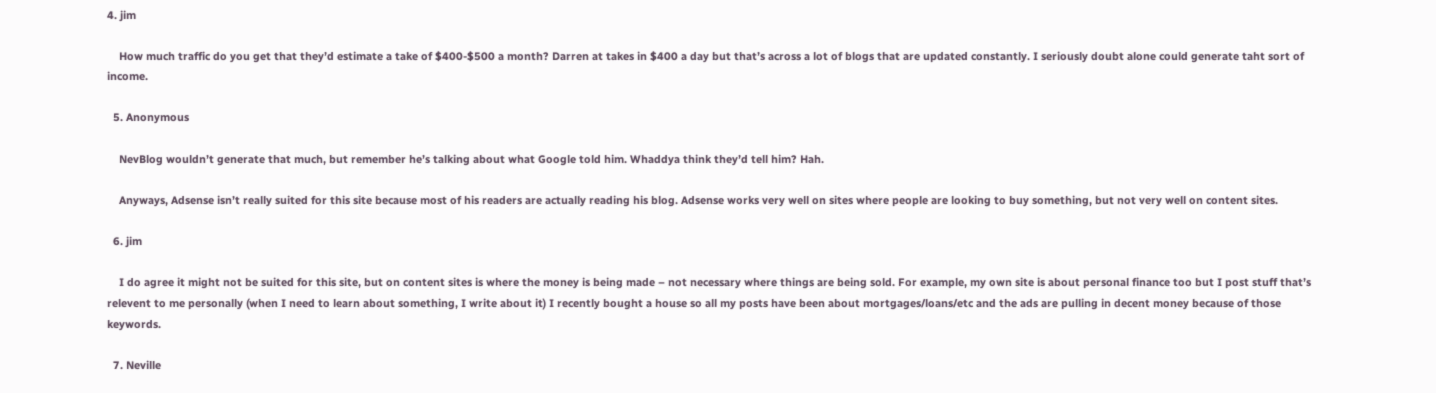4. jim

    How much traffic do you get that they’d estimate a take of $400-$500 a month? Darren at takes in $400 a day but that’s across a lot of blogs that are updated constantly. I seriously doubt alone could generate taht sort of income.

  5. Anonymous

    NevBlog wouldn’t generate that much, but remember he’s talking about what Google told him. Whaddya think they’d tell him? Hah.

    Anyways, Adsense isn’t really suited for this site because most of his readers are actually reading his blog. Adsense works very well on sites where people are looking to buy something, but not very well on content sites.

  6. jim

    I do agree it might not be suited for this site, but on content sites is where the money is being made – not necessary where things are being sold. For example, my own site is about personal finance too but I post stuff that’s relevent to me personally (when I need to learn about something, I write about it) I recently bought a house so all my posts have been about mortgages/loans/etc and the ads are pulling in decent money because of those keywords.

  7. Neville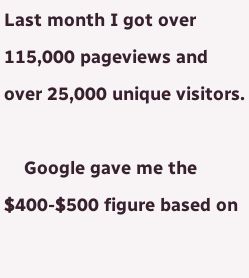Last month I got over 115,000 pageviews and over 25,000 unique visitors.

    Google gave me the $400-$500 figure based on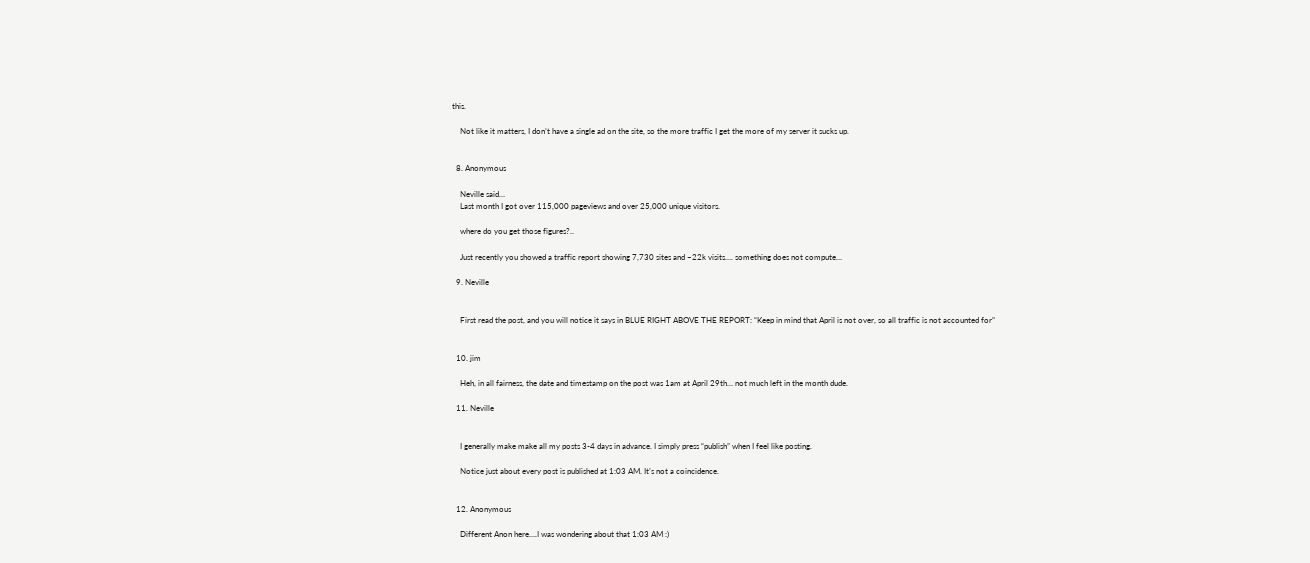this.

    Not like it matters, I don’t have a single ad on the site, so the more traffic I get the more of my server it sucks up.


  8. Anonymous

    Neville said…
    Last month I got over 115,000 pageviews and over 25,000 unique visitors.

    where do you get those figures?..

    Just recently you showed a traffic report showing 7,730 sites and ~22k visits…. something does not compute…

  9. Neville


    First read the post, and you will notice it says in BLUE RIGHT ABOVE THE REPORT: “Keep in mind that April is not over, so all traffic is not accounted for”


  10. jim

    Heh, in all fairness, the date and timestamp on the post was 1am at April 29th… not much left in the month dude.

  11. Neville


    I generally make make all my posts 3-4 days in advance. I simply press “publish” when I feel like posting.

    Notice just about every post is published at 1:03 AM. It’s not a coincidence.


  12. Anonymous

    Different Anon here….I was wondering about that 1:03 AM :)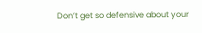Don’t get so defensive about your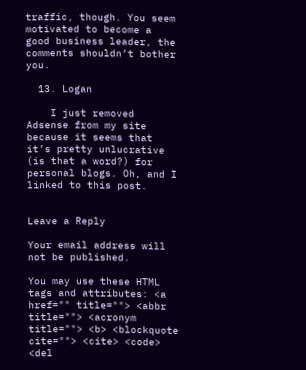traffic, though. You seem motivated to become a good business leader, the comments shouldn’t bother you.

  13. Logan

    I just removed Adsense from my site because it seems that it’s pretty unlucrative (is that a word?) for personal blogs. Oh, and I linked to this post.


Leave a Reply

Your email address will not be published.

You may use these HTML tags and attributes: <a href="" title=""> <abbr title=""> <acronym title=""> <b> <blockquote cite=""> <cite> <code> <del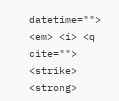datetime=""> <em> <i> <q cite=""> <strike> <strong>